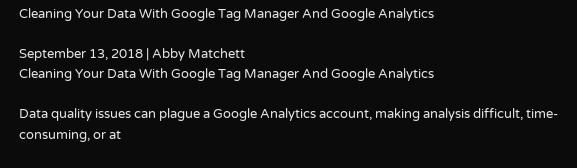Cleaning Your Data With Google Tag Manager And Google Analytics

September 13, 2018 | Abby Matchett
Cleaning Your Data With Google Tag Manager And Google Analytics

Data quality issues can plague a Google Analytics account, making analysis difficult, time-consuming, or at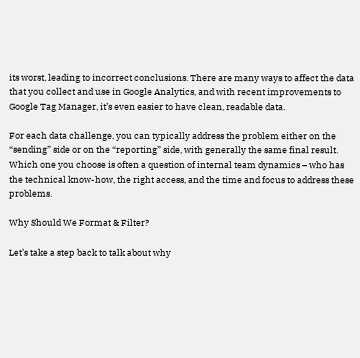its worst, leading to incorrect conclusions. There are many ways to affect the data that you collect and use in Google Analytics, and with recent improvements to Google Tag Manager, it’s even easier to have clean, readable data.

For each data challenge, you can typically address the problem either on the “sending” side or on the “reporting” side, with generally the same final result. Which one you choose is often a question of internal team dynamics – who has the technical know-how, the right access, and the time and focus to address these problems.

Why Should We Format & Filter?

Let’s take a step back to talk about why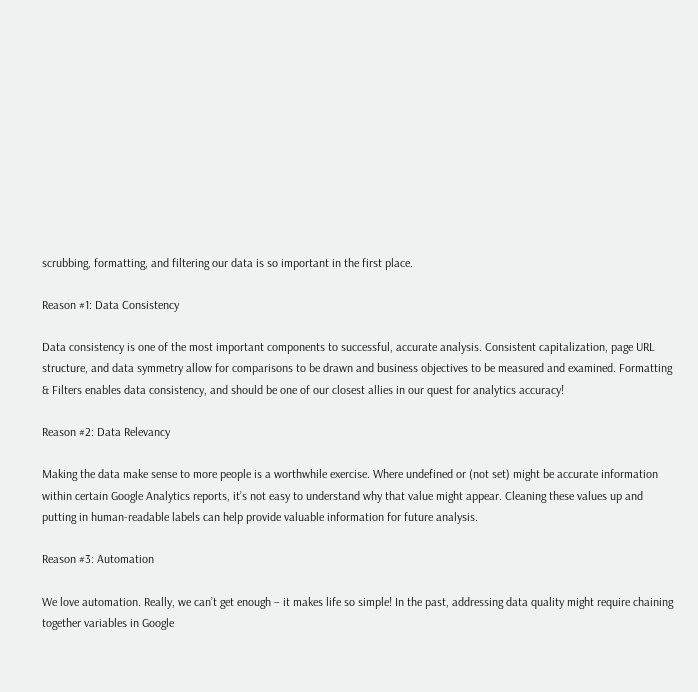scrubbing, formatting, and filtering our data is so important in the first place.

Reason #1: Data Consistency

Data consistency is one of the most important components to successful, accurate analysis. Consistent capitalization, page URL structure, and data symmetry allow for comparisons to be drawn and business objectives to be measured and examined. Formatting & Filters enables data consistency, and should be one of our closest allies in our quest for analytics accuracy!

Reason #2: Data Relevancy

Making the data make sense to more people is a worthwhile exercise. Where undefined or (not set) might be accurate information within certain Google Analytics reports, it’s not easy to understand why that value might appear. Cleaning these values up and putting in human-readable labels can help provide valuable information for future analysis.

Reason #3: Automation

We love automation. Really, we can’t get enough – it makes life so simple! In the past, addressing data quality might require chaining together variables in Google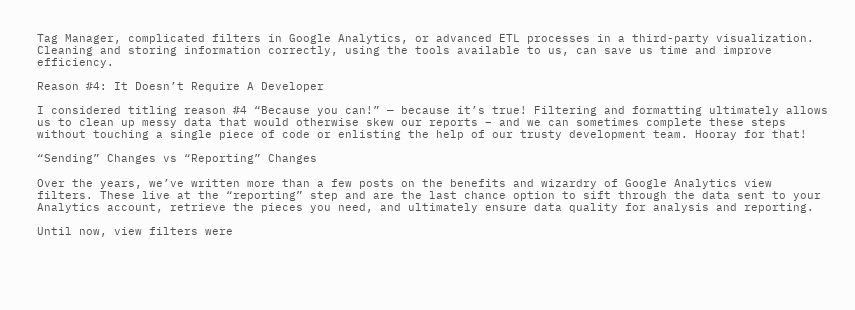Tag Manager, complicated filters in Google Analytics, or advanced ETL processes in a third-party visualization. Cleaning and storing information correctly, using the tools available to us, can save us time and improve efficiency.

Reason #4: It Doesn’t Require A Developer

I considered titling reason #4 “Because you can!” — because it’s true! Filtering and formatting ultimately allows us to clean up messy data that would otherwise skew our reports – and we can sometimes complete these steps without touching a single piece of code or enlisting the help of our trusty development team. Hooray for that!

“Sending” Changes vs “Reporting” Changes

Over the years, we’ve written more than a few posts on the benefits and wizardry of Google Analytics view filters. These live at the “reporting” step and are the last chance option to sift through the data sent to your Analytics account, retrieve the pieces you need, and ultimately ensure data quality for analysis and reporting.

Until now, view filters were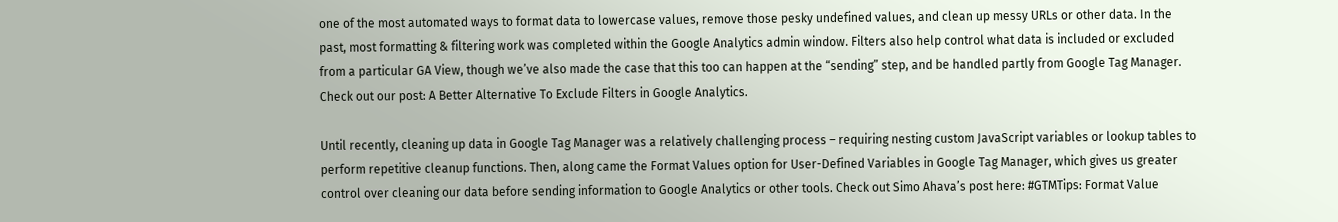one of the most automated ways to format data to lowercase values, remove those pesky undefined values, and clean up messy URLs or other data. In the past, most formatting & filtering work was completed within the Google Analytics admin window. Filters also help control what data is included or excluded from a particular GA View, though we’ve also made the case that this too can happen at the “sending” step, and be handled partly from Google Tag Manager. Check out our post: A Better Alternative To Exclude Filters in Google Analytics.

Until recently, cleaning up data in Google Tag Manager was a relatively challenging process – requiring nesting custom JavaScript variables or lookup tables to perform repetitive cleanup functions. Then, along came the Format Values option for User-Defined Variables in Google Tag Manager, which gives us greater control over cleaning our data before sending information to Google Analytics or other tools. Check out Simo Ahava’s post here: #GTMTips: Format Value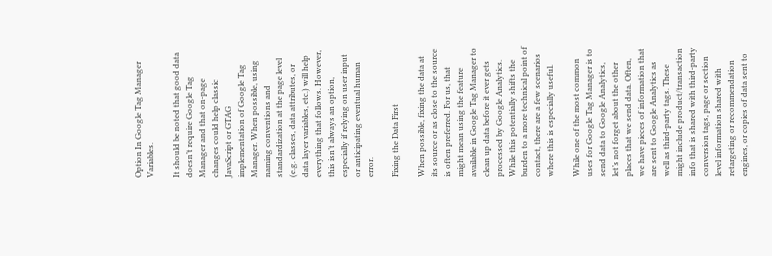Option In Google Tag Manager Variables.

It should be noted that good data doesn’t require Google Tag Manager and that on-page changes could help classic JavaScript or GTAG implementation of Google Tag Manager. When possible, using naming conventions and standardization at the page level (e.g. classes, data attributes, or data layer variables, etc.) will help everything that follows. However, this isn’t always an option, especially if relying on user input or anticipating eventual human error.

Fixing the Data First

When possible, fixing the data at its source or as close to the source is often preferred. For us, that might mean using the feature available in Google Tag Manager to clean up data before it ever gets processed by Google Analytics. While this potentially shifts the burden to a more technical point of contact, there are a few scenarios where this is especially useful.

While one of the most common uses for Google Tag Manager is to send data to Google Analytics, let’s not forget about the other places that we send data. Often, we have pieces of information that are sent to Google Analytics as well as third-party tags. These might include product/transaction info that is shared with third-party conversion tags, page or section level information shared with retargeting or recommendation engines, or copies of data sent to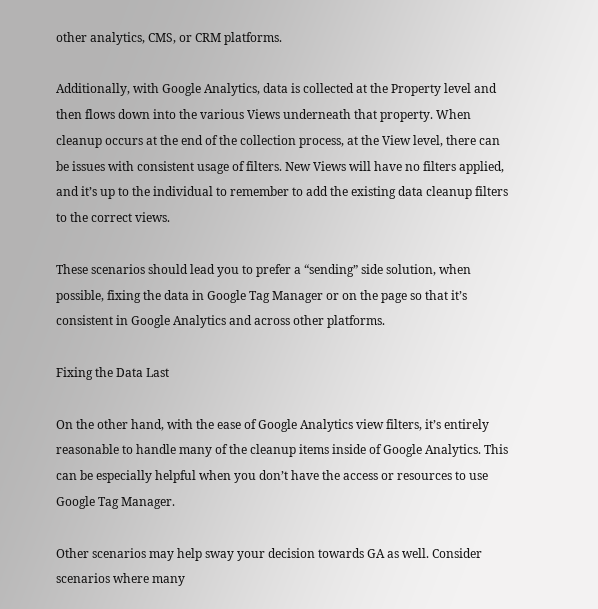other analytics, CMS, or CRM platforms.

Additionally, with Google Analytics, data is collected at the Property level and then flows down into the various Views underneath that property. When cleanup occurs at the end of the collection process, at the View level, there can be issues with consistent usage of filters. New Views will have no filters applied, and it’s up to the individual to remember to add the existing data cleanup filters to the correct views.

These scenarios should lead you to prefer a “sending” side solution, when possible, fixing the data in Google Tag Manager or on the page so that it’s consistent in Google Analytics and across other platforms.

Fixing the Data Last

On the other hand, with the ease of Google Analytics view filters, it’s entirely reasonable to handle many of the cleanup items inside of Google Analytics. This can be especially helpful when you don’t have the access or resources to use Google Tag Manager.

Other scenarios may help sway your decision towards GA as well. Consider scenarios where many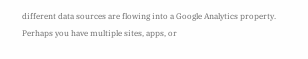different data sources are flowing into a Google Analytics property. Perhaps you have multiple sites, apps, or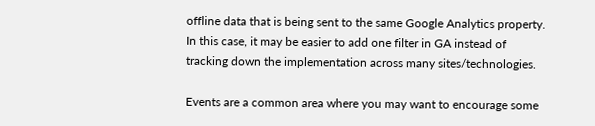offline data that is being sent to the same Google Analytics property. In this case, it may be easier to add one filter in GA instead of tracking down the implementation across many sites/technologies.

Events are a common area where you may want to encourage some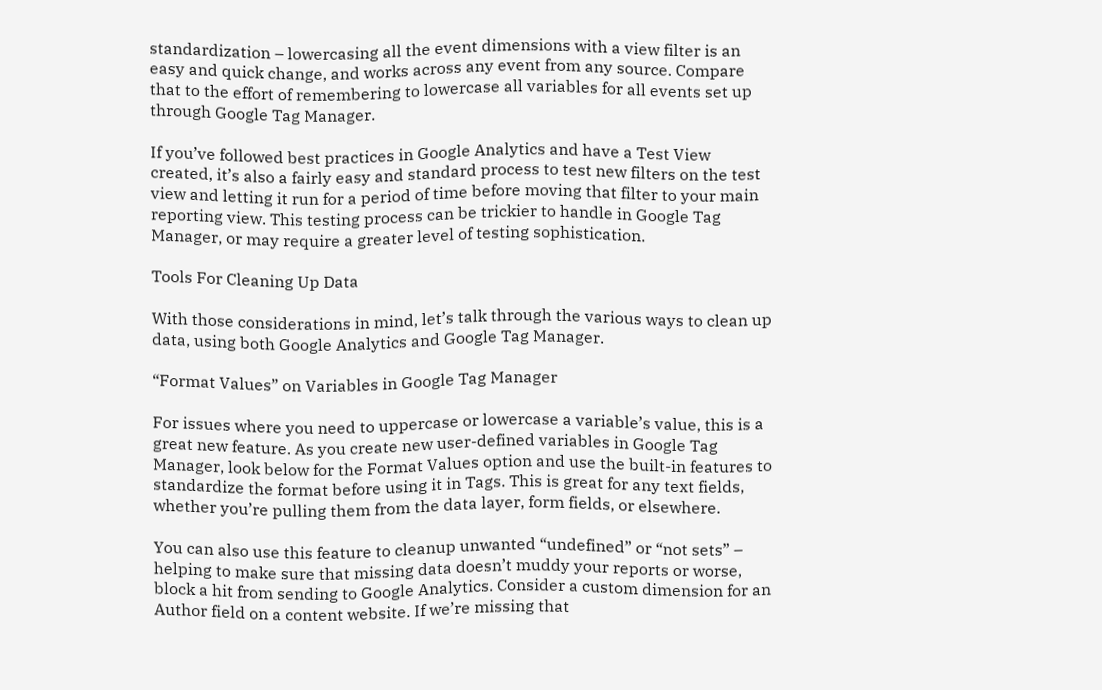standardization – lowercasing all the event dimensions with a view filter is an easy and quick change, and works across any event from any source. Compare that to the effort of remembering to lowercase all variables for all events set up through Google Tag Manager.

If you’ve followed best practices in Google Analytics and have a Test View created, it’s also a fairly easy and standard process to test new filters on the test view and letting it run for a period of time before moving that filter to your main reporting view. This testing process can be trickier to handle in Google Tag Manager, or may require a greater level of testing sophistication.

Tools For Cleaning Up Data

With those considerations in mind, let’s talk through the various ways to clean up data, using both Google Analytics and Google Tag Manager.

“Format Values” on Variables in Google Tag Manager

For issues where you need to uppercase or lowercase a variable’s value, this is a great new feature. As you create new user-defined variables in Google Tag Manager, look below for the Format Values option and use the built-in features to standardize the format before using it in Tags. This is great for any text fields, whether you’re pulling them from the data layer, form fields, or elsewhere.

You can also use this feature to cleanup unwanted “undefined” or “not sets” – helping to make sure that missing data doesn’t muddy your reports or worse, block a hit from sending to Google Analytics. Consider a custom dimension for an Author field on a content website. If we’re missing that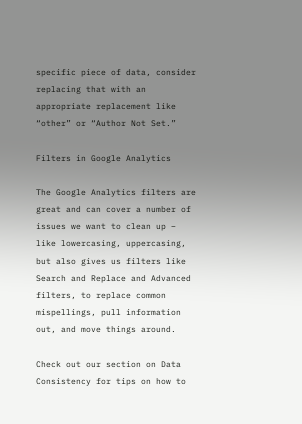specific piece of data, consider replacing that with an appropriate replacement like “other” or “Author Not Set.”

Filters in Google Analytics

The Google Analytics filters are great and can cover a number of issues we want to clean up – like lowercasing, uppercasing, but also gives us filters like Search and Replace and Advanced filters, to replace common mispellings, pull information out, and move things around.

Check out our section on Data Consistency for tips on how to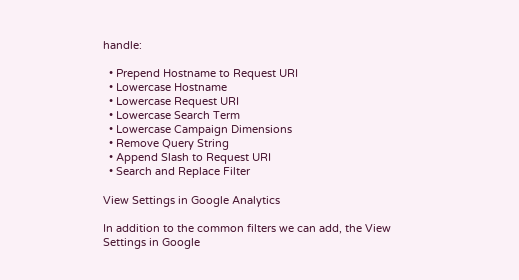handle:

  • Prepend Hostname to Request URI
  • Lowercase Hostname
  • Lowercase Request URI
  • Lowercase Search Term
  • Lowercase Campaign Dimensions
  • Remove Query String
  • Append Slash to Request URI
  • Search and Replace Filter

View Settings in Google Analytics

In addition to the common filters we can add, the View Settings in Google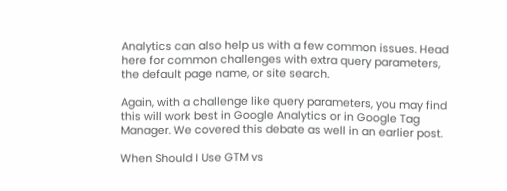Analytics can also help us with a few common issues. Head here for common challenges with extra query parameters, the default page name, or site search.

Again, with a challenge like query parameters, you may find this will work best in Google Analytics or in Google Tag Manager. We covered this debate as well in an earlier post.

When Should I Use GTM vs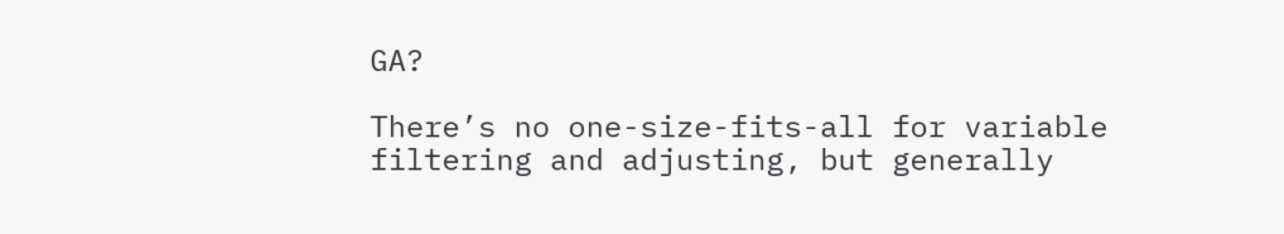GA?

There’s no one-size-fits-all for variable filtering and adjusting, but generally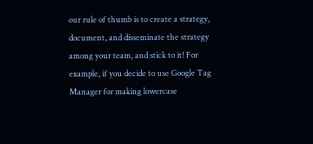our rule of thumb is to create a strategy, document, and disseminate the strategy among your team, and stick to it! For example, if you decide to use Google Tag Manager for making lowercase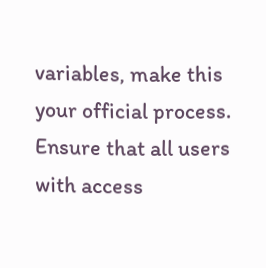variables, make this your official process. Ensure that all users with access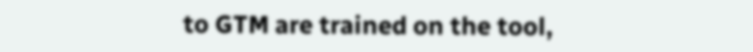to GTM are trained on the tool,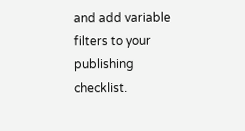and add variable filters to your publishing checklist.